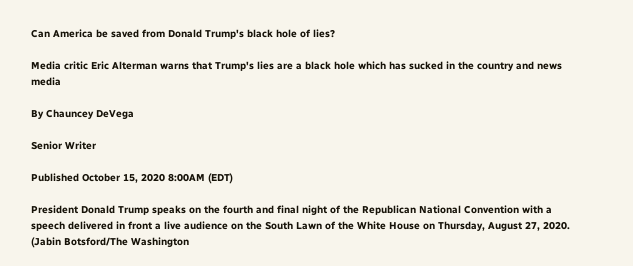Can America be saved from Donald Trump's black hole of lies?

Media critic Eric Alterman warns that Trump's lies are a black hole which has sucked in the country and news media

By Chauncey DeVega

Senior Writer

Published October 15, 2020 8:00AM (EDT)

President Donald Trump speaks on the fourth and final night of the Republican National Convention with a speech delivered in front a live audience on the South Lawn of the White House on Thursday, August 27, 2020. (Jabin Botsford/The Washington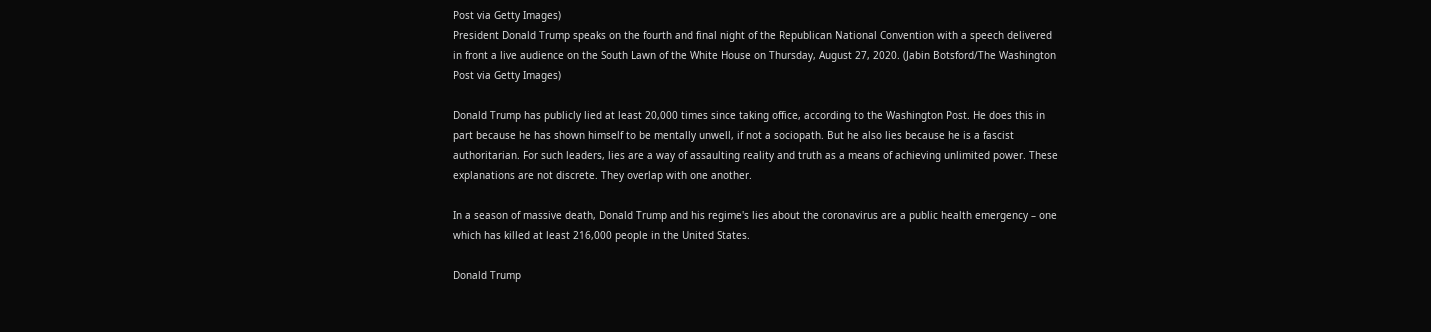Post via Getty Images)
President Donald Trump speaks on the fourth and final night of the Republican National Convention with a speech delivered in front a live audience on the South Lawn of the White House on Thursday, August 27, 2020. (Jabin Botsford/The Washington Post via Getty Images)

Donald Trump has publicly lied at least 20,000 times since taking office, according to the Washington Post. He does this in part because he has shown himself to be mentally unwell, if not a sociopath. But he also lies because he is a fascist authoritarian. For such leaders, lies are a way of assaulting reality and truth as a means of achieving unlimited power. These explanations are not discrete. They overlap with one another.

In a season of massive death, Donald Trump and his regime's lies about the coronavirus are a public health emergency – one which has killed at least 216,000 people in the United States.

Donald Trump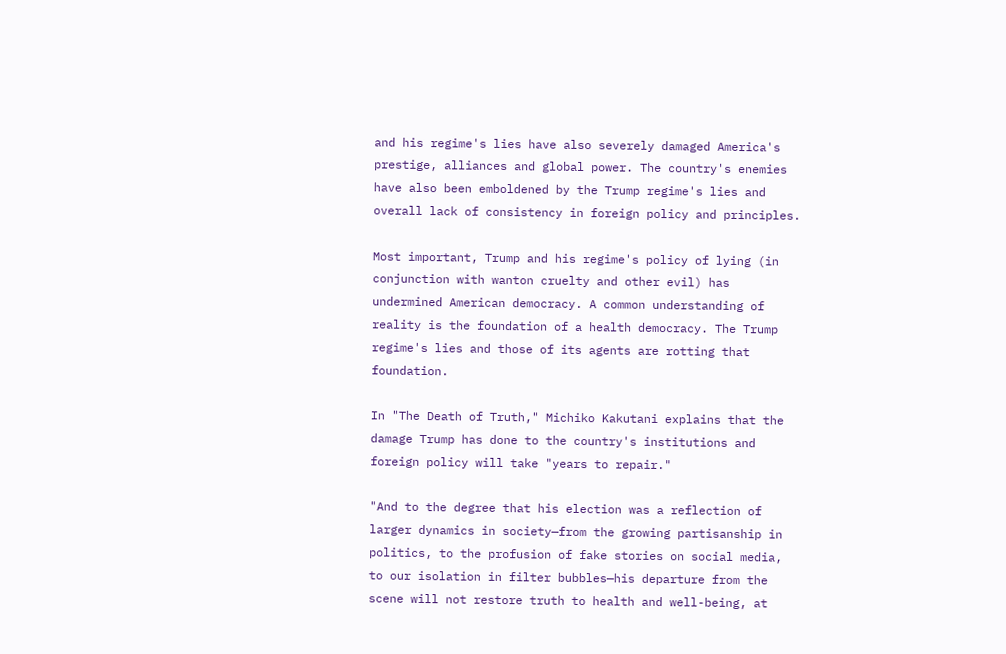and his regime's lies have also severely damaged America's prestige, alliances and global power. The country's enemies have also been emboldened by the Trump regime's lies and overall lack of consistency in foreign policy and principles.

Most important, Trump and his regime's policy of lying (in conjunction with wanton cruelty and other evil) has undermined American democracy. A common understanding of reality is the foundation of a health democracy. The Trump regime's lies and those of its agents are rotting that foundation.

In "The Death of Truth," Michiko Kakutani explains that the damage Trump has done to the country's institutions and foreign policy will take "years to repair."

"And to the degree that his election was a reflection of larger dynamics in society—from the growing partisanship in politics, to the profusion of fake stories on social media, to our isolation in filter bubbles—his departure from the scene will not restore truth to health and well-being, at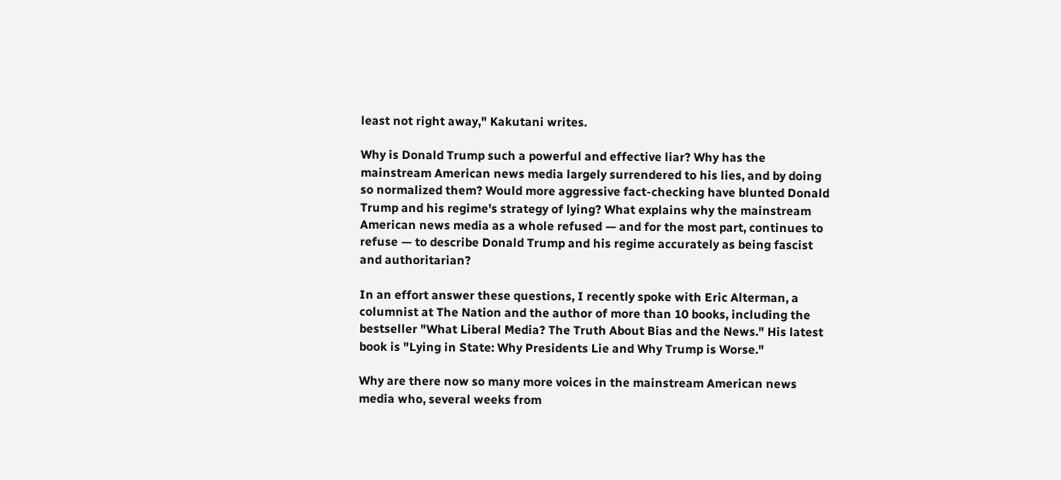least not right away," Kakutani writes.

Why is Donald Trump such a powerful and effective liar? Why has the mainstream American news media largely surrendered to his lies, and by doing so normalized them? Would more aggressive fact-checking have blunted Donald Trump and his regime's strategy of lying? What explains why the mainstream American news media as a whole refused — and for the most part, continues to refuse — to describe Donald Trump and his regime accurately as being fascist and authoritarian?

In an effort answer these questions, I recently spoke with Eric Alterman, a columnist at The Nation and the author of more than 10 books, including the bestseller "What Liberal Media? The Truth About Bias and the News." His latest book is "Lying in State: Why Presidents Lie and Why Trump is Worse."

Why are there now so many more voices in the mainstream American news media who, several weeks from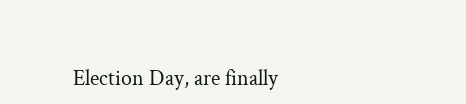Election Day, are finally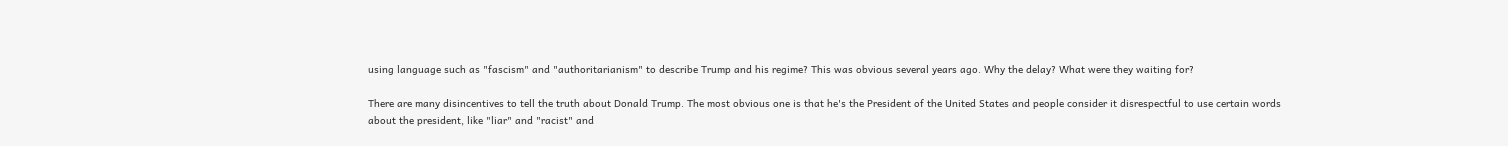using language such as "fascism" and "authoritarianism" to describe Trump and his regime? This was obvious several years ago. Why the delay? What were they waiting for?

There are many disincentives to tell the truth about Donald Trump. The most obvious one is that he's the President of the United States and people consider it disrespectful to use certain words about the president, like "liar" and "racist" and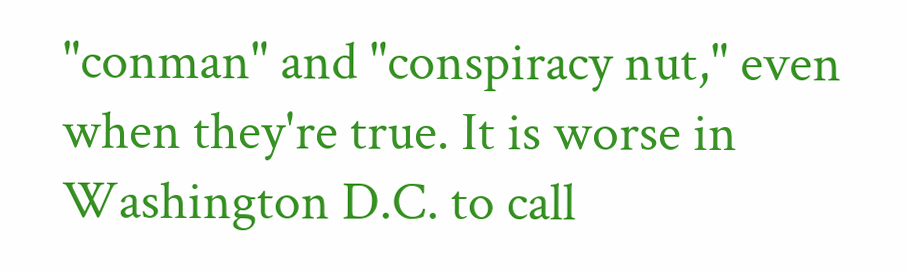"conman" and "conspiracy nut," even when they're true. It is worse in Washington D.C. to call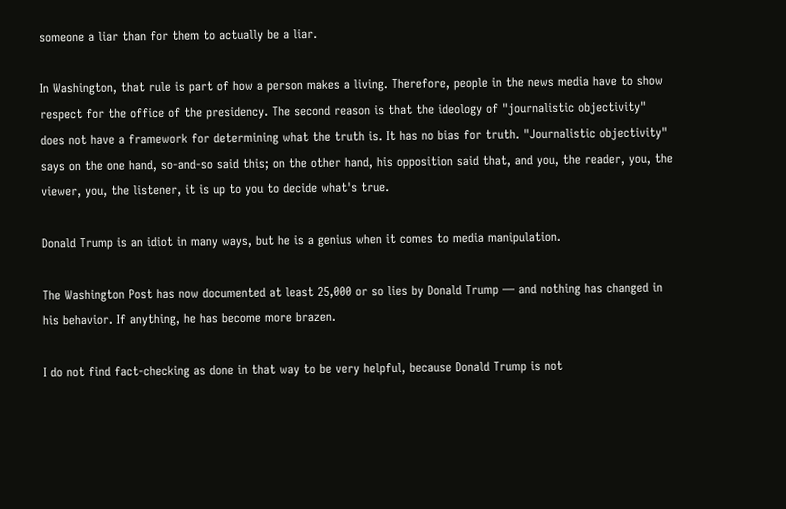someone a liar than for them to actually be a liar.

In Washington, that rule is part of how a person makes a living. Therefore, people in the news media have to show respect for the office of the presidency. The second reason is that the ideology of "journalistic objectivity" does not have a framework for determining what the truth is. It has no bias for truth. "Journalistic objectivity" says on the one hand, so-and-so said this; on the other hand, his opposition said that, and you, the reader, you, the viewer, you, the listener, it is up to you to decide what's true.

Donald Trump is an idiot in many ways, but he is a genius when it comes to media manipulation.

The Washington Post has now documented at least 25,000 or so lies by Donald Trump — and nothing has changed in his behavior. If anything, he has become more brazen.

I do not find fact-checking as done in that way to be very helpful, because Donald Trump is not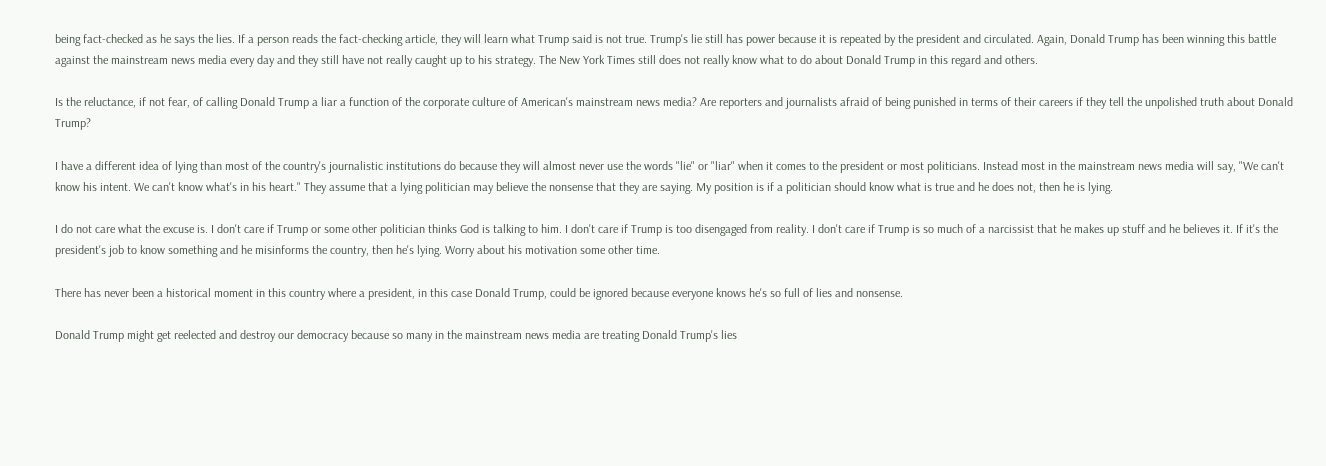being fact-checked as he says the lies. If a person reads the fact-checking article, they will learn what Trump said is not true. Trump's lie still has power because it is repeated by the president and circulated. Again, Donald Trump has been winning this battle against the mainstream news media every day and they still have not really caught up to his strategy. The New York Times still does not really know what to do about Donald Trump in this regard and others.

Is the reluctance, if not fear, of calling Donald Trump a liar a function of the corporate culture of American's mainstream news media? Are reporters and journalists afraid of being punished in terms of their careers if they tell the unpolished truth about Donald Trump?

I have a different idea of lying than most of the country's journalistic institutions do because they will almost never use the words "lie" or "liar" when it comes to the president or most politicians. Instead most in the mainstream news media will say, "We can't know his intent. We can't know what's in his heart." They assume that a lying politician may believe the nonsense that they are saying. My position is if a politician should know what is true and he does not, then he is lying.

I do not care what the excuse is. I don't care if Trump or some other politician thinks God is talking to him. I don't care if Trump is too disengaged from reality. I don't care if Trump is so much of a narcissist that he makes up stuff and he believes it. If it's the president's job to know something and he misinforms the country, then he's lying. Worry about his motivation some other time.

There has never been a historical moment in this country where a president, in this case Donald Trump, could be ignored because everyone knows he's so full of lies and nonsense.

Donald Trump might get reelected and destroy our democracy because so many in the mainstream news media are treating Donald Trump's lies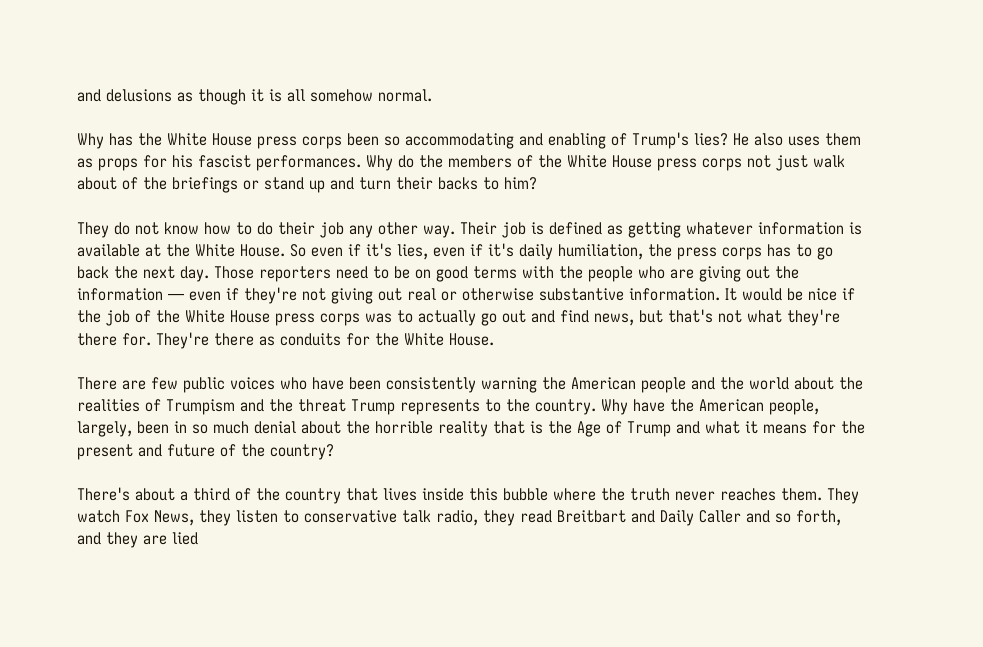and delusions as though it is all somehow normal.

Why has the White House press corps been so accommodating and enabling of Trump's lies? He also uses them as props for his fascist performances. Why do the members of the White House press corps not just walk about of the briefings or stand up and turn their backs to him?

They do not know how to do their job any other way. Their job is defined as getting whatever information is available at the White House. So even if it's lies, even if it's daily humiliation, the press corps has to go back the next day. Those reporters need to be on good terms with the people who are giving out the information — even if they're not giving out real or otherwise substantive information. It would be nice if the job of the White House press corps was to actually go out and find news, but that's not what they're there for. They're there as conduits for the White House.

There are few public voices who have been consistently warning the American people and the world about the realities of Trumpism and the threat Trump represents to the country. Why have the American people, largely, been in so much denial about the horrible reality that is the Age of Trump and what it means for the present and future of the country?

There's about a third of the country that lives inside this bubble where the truth never reaches them. They watch Fox News, they listen to conservative talk radio, they read Breitbart and Daily Caller and so forth, and they are lied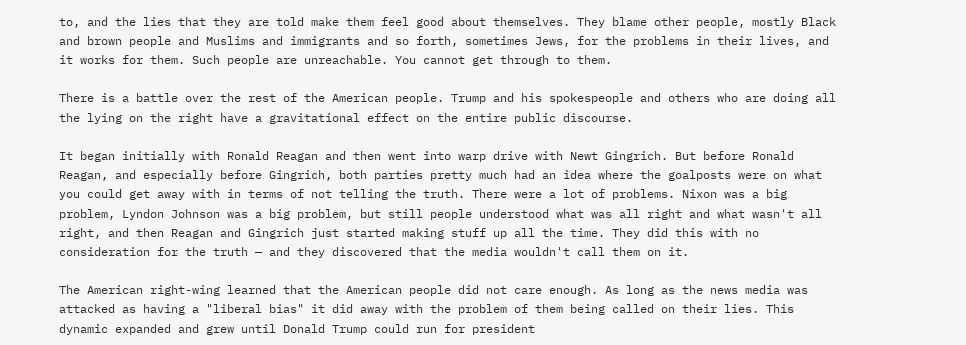to, and the lies that they are told make them feel good about themselves. They blame other people, mostly Black and brown people and Muslims and immigrants and so forth, sometimes Jews, for the problems in their lives, and it works for them. Such people are unreachable. You cannot get through to them.

There is a battle over the rest of the American people. Trump and his spokespeople and others who are doing all the lying on the right have a gravitational effect on the entire public discourse.

It began initially with Ronald Reagan and then went into warp drive with Newt Gingrich. But before Ronald Reagan, and especially before Gingrich, both parties pretty much had an idea where the goalposts were on what you could get away with in terms of not telling the truth. There were a lot of problems. Nixon was a big problem, Lyndon Johnson was a big problem, but still people understood what was all right and what wasn't all right, and then Reagan and Gingrich just started making stuff up all the time. They did this with no consideration for the truth — and they discovered that the media wouldn't call them on it.

The American right-wing learned that the American people did not care enough. As long as the news media was attacked as having a "liberal bias" it did away with the problem of them being called on their lies. This dynamic expanded and grew until Donald Trump could run for president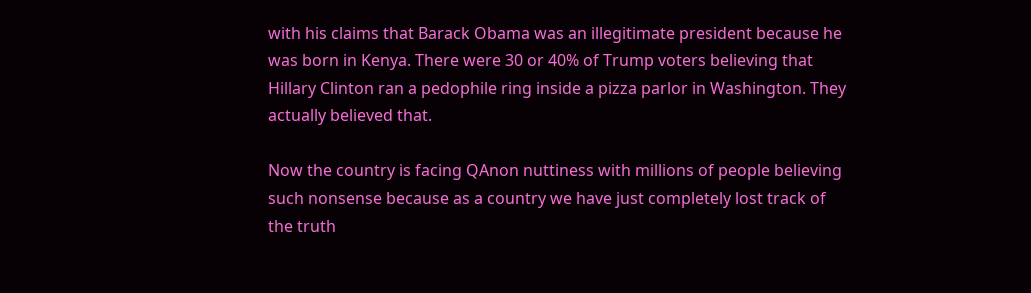with his claims that Barack Obama was an illegitimate president because he was born in Kenya. There were 30 or 40% of Trump voters believing that Hillary Clinton ran a pedophile ring inside a pizza parlor in Washington. They actually believed that.

Now the country is facing QAnon nuttiness with millions of people believing such nonsense because as a country we have just completely lost track of the truth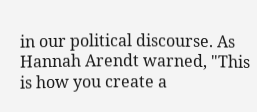in our political discourse. As Hannah Arendt warned, "This is how you create a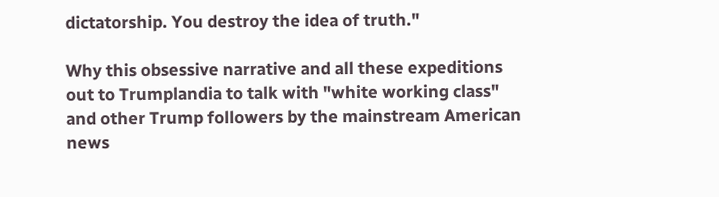dictatorship. You destroy the idea of truth."

Why this obsessive narrative and all these expeditions out to Trumplandia to talk with "white working class" and other Trump followers by the mainstream American news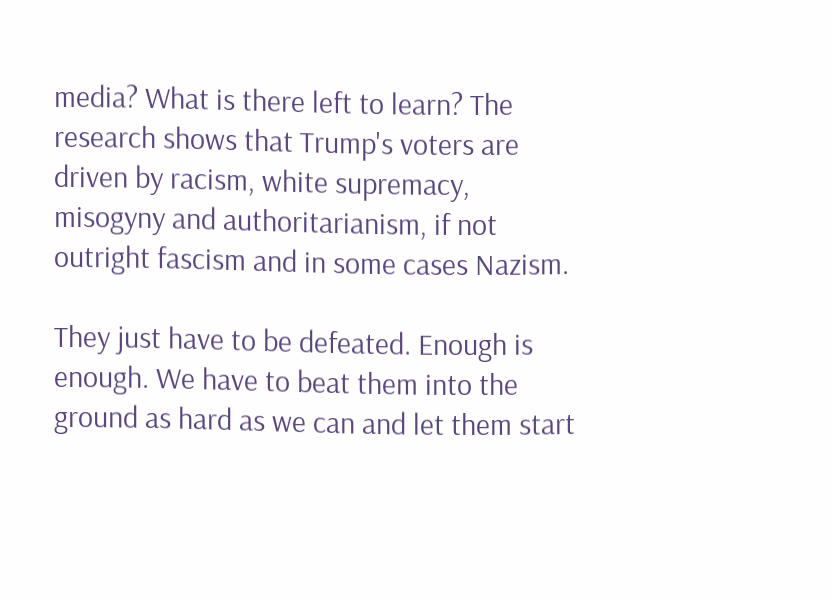media? What is there left to learn? The research shows that Trump's voters are driven by racism, white supremacy, misogyny and authoritarianism, if not outright fascism and in some cases Nazism.

They just have to be defeated. Enough is enough. We have to beat them into the ground as hard as we can and let them start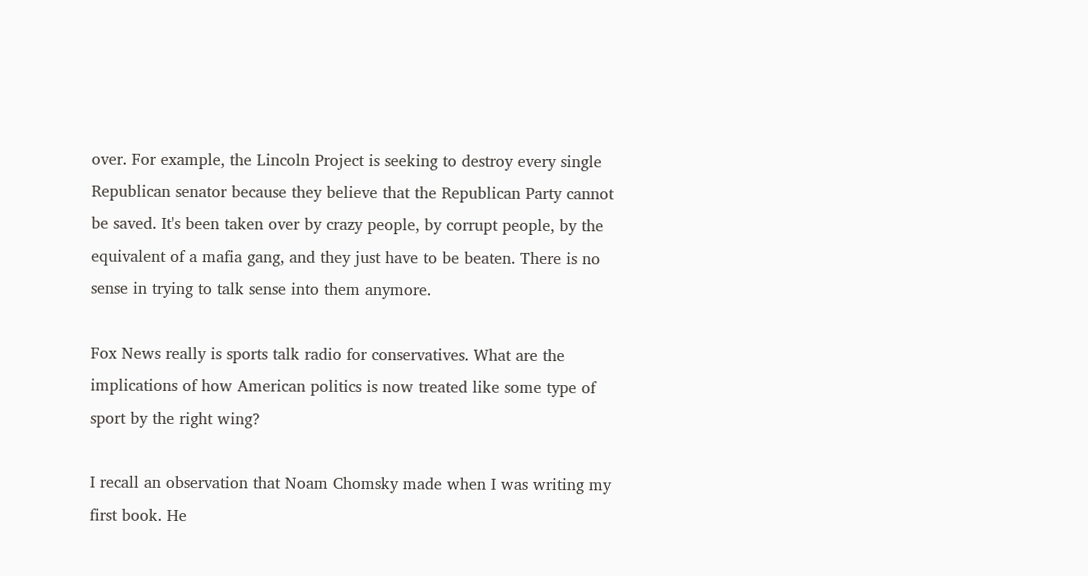over. For example, the Lincoln Project is seeking to destroy every single Republican senator because they believe that the Republican Party cannot be saved. It's been taken over by crazy people, by corrupt people, by the equivalent of a mafia gang, and they just have to be beaten. There is no sense in trying to talk sense into them anymore.

Fox News really is sports talk radio for conservatives. What are the implications of how American politics is now treated like some type of sport by the right wing?

I recall an observation that Noam Chomsky made when I was writing my first book. He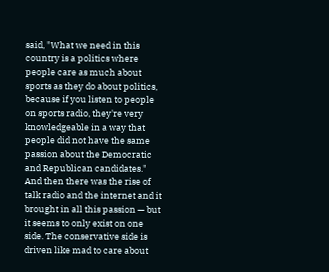said, "What we need in this country is a politics where people care as much about sports as they do about politics, because if you listen to people on sports radio, they're very knowledgeable in a way that people did not have the same passion about the Democratic and Republican candidates." And then there was the rise of talk radio and the internet and it brought in all this passion — but it seems to only exist on one side. The conservative side is driven like mad to care about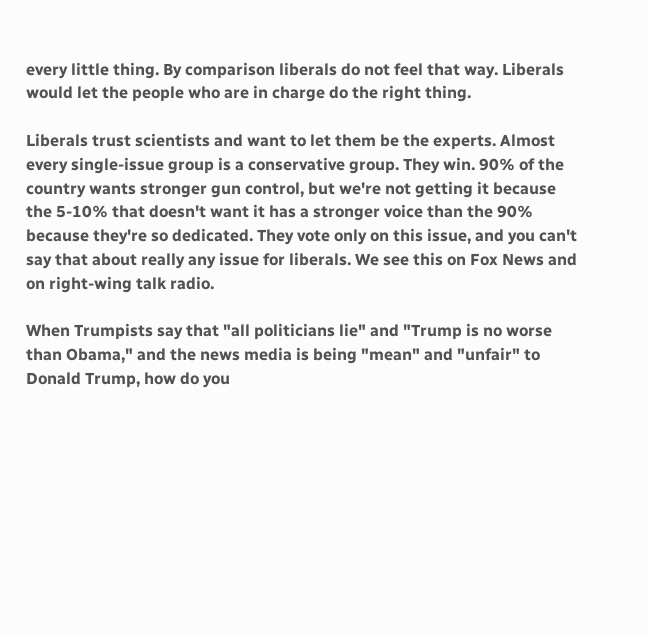every little thing. By comparison liberals do not feel that way. Liberals would let the people who are in charge do the right thing.

Liberals trust scientists and want to let them be the experts. Almost every single-issue group is a conservative group. They win. 90% of the country wants stronger gun control, but we're not getting it because the 5-10% that doesn't want it has a stronger voice than the 90% because they're so dedicated. They vote only on this issue, and you can't say that about really any issue for liberals. We see this on Fox News and on right-wing talk radio.

When Trumpists say that "all politicians lie" and "Trump is no worse than Obama," and the news media is being "mean" and "unfair" to Donald Trump, how do you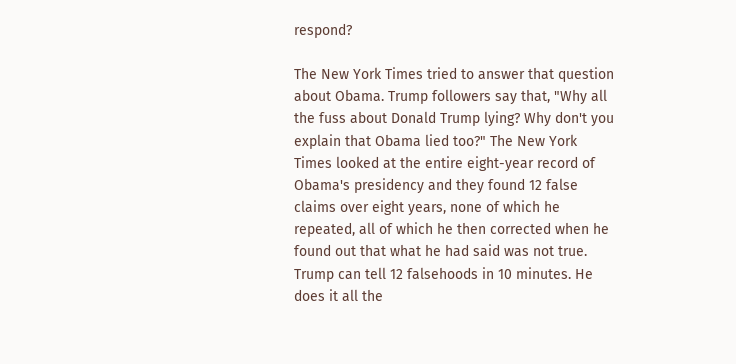respond?

The New York Times tried to answer that question about Obama. Trump followers say that, "Why all the fuss about Donald Trump lying? Why don't you explain that Obama lied too?" The New York Times looked at the entire eight-year record of Obama's presidency and they found 12 false claims over eight years, none of which he repeated, all of which he then corrected when he found out that what he had said was not true. Trump can tell 12 falsehoods in 10 minutes. He does it all the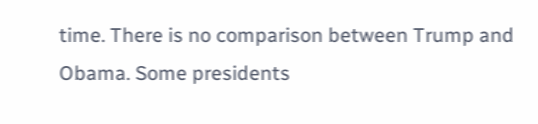time. There is no comparison between Trump and Obama. Some presidents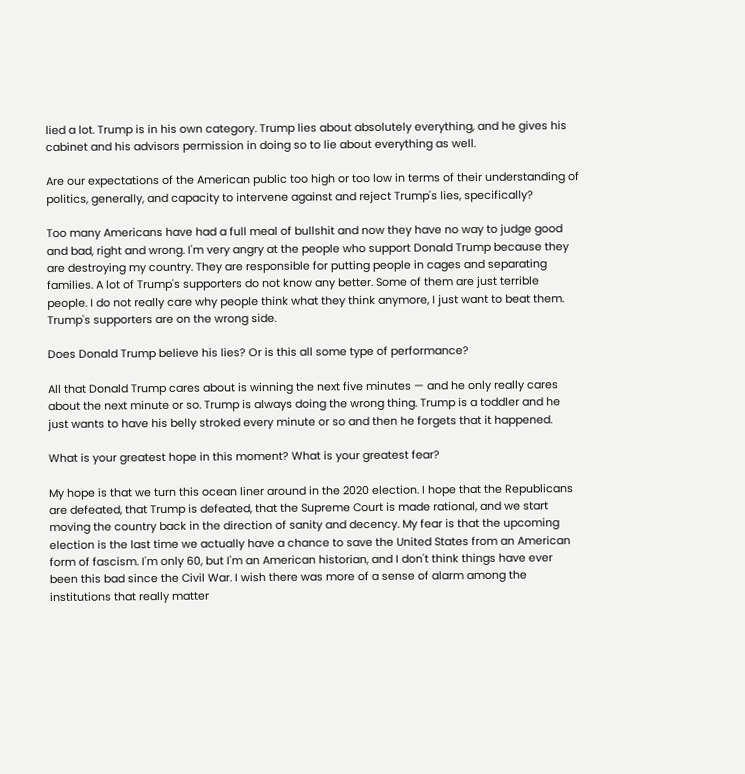lied a lot. Trump is in his own category. Trump lies about absolutely everything, and he gives his cabinet and his advisors permission in doing so to lie about everything as well.

Are our expectations of the American public too high or too low in terms of their understanding of politics, generally, and capacity to intervene against and reject Trump's lies, specifically?

Too many Americans have had a full meal of bullshit and now they have no way to judge good and bad, right and wrong. I'm very angry at the people who support Donald Trump because they are destroying my country. They are responsible for putting people in cages and separating families. A lot of Trump's supporters do not know any better. Some of them are just terrible people. I do not really care why people think what they think anymore, I just want to beat them. Trump's supporters are on the wrong side.

Does Donald Trump believe his lies? Or is this all some type of performance?

All that Donald Trump cares about is winning the next five minutes — and he only really cares about the next minute or so. Trump is always doing the wrong thing. Trump is a toddler and he just wants to have his belly stroked every minute or so and then he forgets that it happened.

What is your greatest hope in this moment? What is your greatest fear?

My hope is that we turn this ocean liner around in the 2020 election. I hope that the Republicans are defeated, that Trump is defeated, that the Supreme Court is made rational, and we start moving the country back in the direction of sanity and decency. My fear is that the upcoming election is the last time we actually have a chance to save the United States from an American form of fascism. I'm only 60, but I'm an American historian, and I don't think things have ever been this bad since the Civil War. I wish there was more of a sense of alarm among the institutions that really matter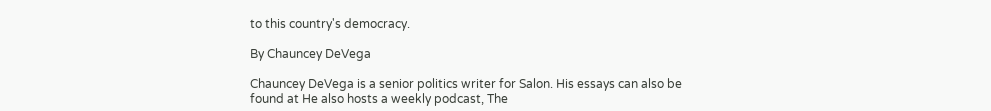to this country's democracy.

By Chauncey DeVega

Chauncey DeVega is a senior politics writer for Salon. His essays can also be found at He also hosts a weekly podcast, The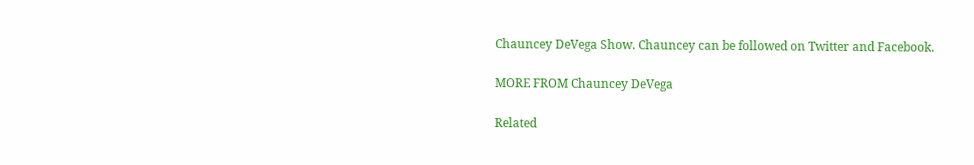Chauncey DeVega Show. Chauncey can be followed on Twitter and Facebook.

MORE FROM Chauncey DeVega

Related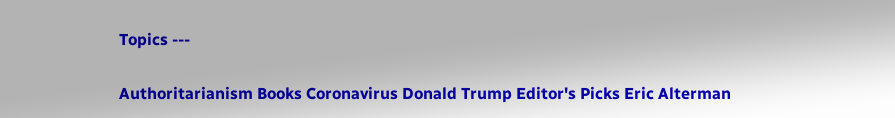Topics ---

Authoritarianism Books Coronavirus Donald Trump Editor's Picks Eric Alterman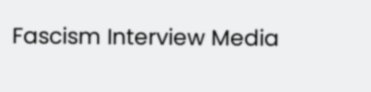Fascism Interview Media